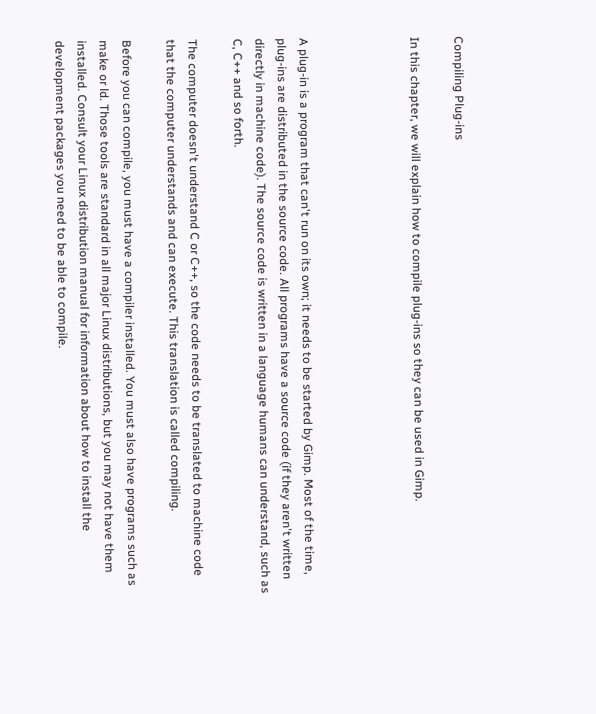Compiling Plug-ins

In this chapter, we will explain how to compile plug-ins so they can be used in Gimp.




A plug-in is a program that can't run on its own; it needs to be started by Gimp. Most of the time, plug-ins are distributed in the source code. All programs have a source code (if they aren't written directly in machine code). The source code is written in a language humans can understand, such as C, C++ and so forth.

The computer doesn't understand C or C++, so the code needs to be translated to machine code that the computer understands and can execute. This translation is called compiling.

Before you can compile, you must have a compiler installed. You must also have programs such as make or ld. Those tools are standard in all major Linux distributions, but you may not have them installed. Consult your Linux distribution manual for information about how to install the development packages you need to be able to compile.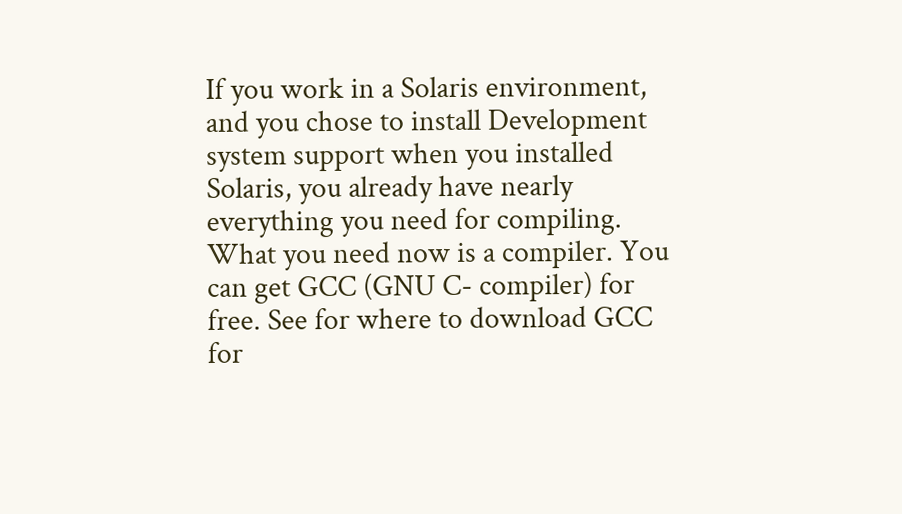If you work in a Solaris environment, and you chose to install Development system support when you installed Solaris, you already have nearly everything you need for compiling. What you need now is a compiler. You can get GCC (GNU C- compiler) for free. See for where to download GCC for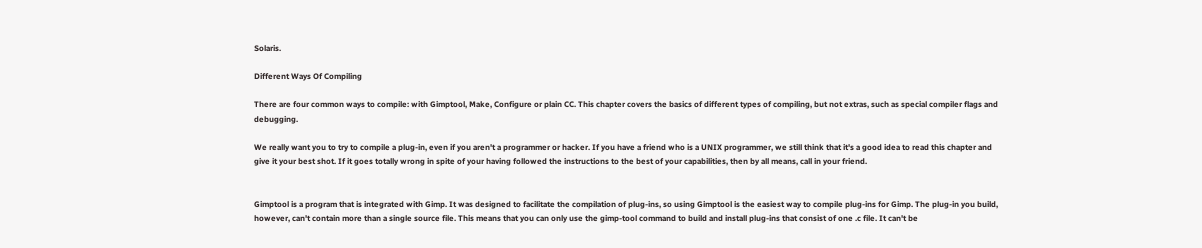Solaris.

Different Ways Of Compiling

There are four common ways to compile: with Gimptool, Make, Configure or plain CC. This chapter covers the basics of different types of compiling, but not extras, such as special compiler flags and debugging.

We really want you to try to compile a plug-in, even if you aren't a programmer or hacker. If you have a friend who is a UNIX programmer, we still think that it's a good idea to read this chapter and give it your best shot. If it goes totally wrong in spite of your having followed the instructions to the best of your capabilities, then by all means, call in your friend.


Gimptool is a program that is integrated with Gimp. It was designed to facilitate the compilation of plug-ins, so using Gimptool is the easiest way to compile plug-ins for Gimp. The plug-in you build, however, can't contain more than a single source file. This means that you can only use the gimp-tool command to build and install plug-ins that consist of one .c file. It can't be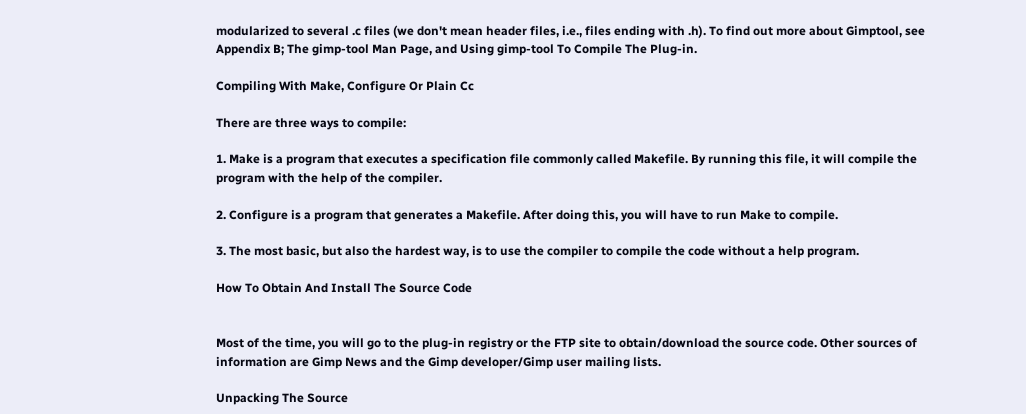modularized to several .c files (we don't mean header files, i.e., files ending with .h). To find out more about Gimptool, see Appendix B; The gimp-tool Man Page, and Using gimp-tool To Compile The Plug-in.

Compiling With Make, Configure Or Plain Cc

There are three ways to compile:

1. Make is a program that executes a specification file commonly called Makefile. By running this file, it will compile the program with the help of the compiler.

2. Configure is a program that generates a Makefile. After doing this, you will have to run Make to compile.

3. The most basic, but also the hardest way, is to use the compiler to compile the code without a help program.

How To Obtain And Install The Source Code


Most of the time, you will go to the plug-in registry or the FTP site to obtain/download the source code. Other sources of information are Gimp News and the Gimp developer/Gimp user mailing lists.

Unpacking The Source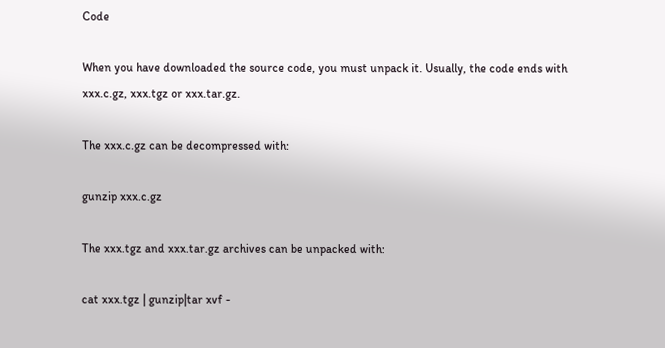Code

When you have downloaded the source code, you must unpack it. Usually, the code ends with xxx.c.gz, xxx.tgz or xxx.tar.gz.

The xxx.c.gz can be decompressed with:

gunzip xxx.c.gz

The xxx.tgz and xxx.tar.gz archives can be unpacked with:

cat xxx.tgz | gunzip|tar xvf -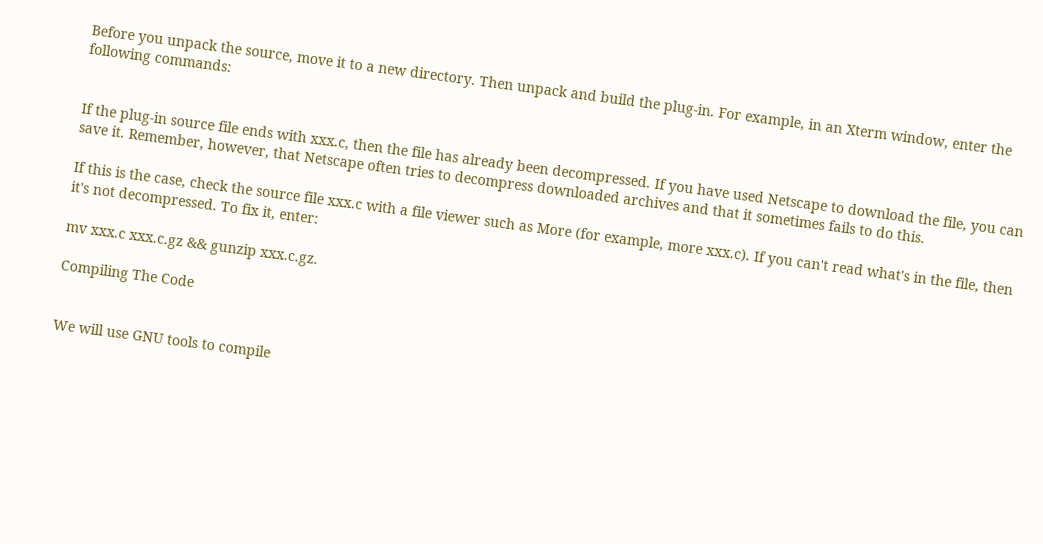Before you unpack the source, move it to a new directory. Then unpack and build the plug-in. For example, in an Xterm window, enter the following commands:


If the plug-in source file ends with xxx.c, then the file has already been decompressed. If you have used Netscape to download the file, you can save it. Remember, however, that Netscape often tries to decompress downloaded archives and that it sometimes fails to do this.

If this is the case, check the source file xxx.c with a file viewer such as More (for example, more xxx.c). If you can't read what's in the file, then it's not decompressed. To fix it, enter:

mv xxx.c xxx.c.gz && gunzip xxx.c.gz.

Compiling The Code


We will use GNU tools to compile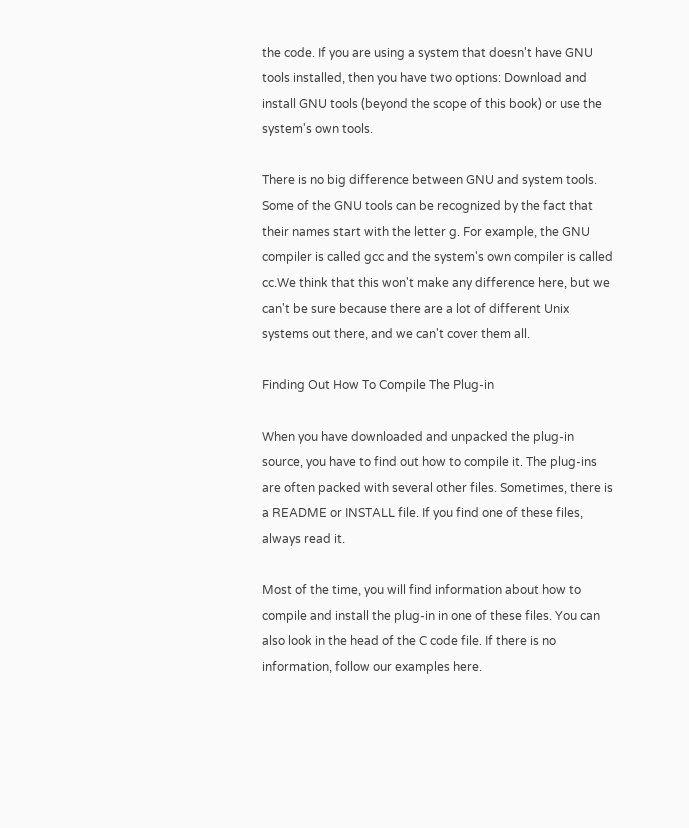the code. If you are using a system that doesn't have GNU tools installed, then you have two options: Download and install GNU tools (beyond the scope of this book) or use the system's own tools.

There is no big difference between GNU and system tools. Some of the GNU tools can be recognized by the fact that their names start with the letter g. For example, the GNU compiler is called gcc and the system's own compiler is called cc.We think that this won't make any difference here, but we can't be sure because there are a lot of different Unix systems out there, and we can't cover them all.

Finding Out How To Compile The Plug-in

When you have downloaded and unpacked the plug-in source, you have to find out how to compile it. The plug-ins are often packed with several other files. Sometimes, there is a README or INSTALL file. If you find one of these files, always read it.

Most of the time, you will find information about how to compile and install the plug-in in one of these files. You can also look in the head of the C code file. If there is no information, follow our examples here.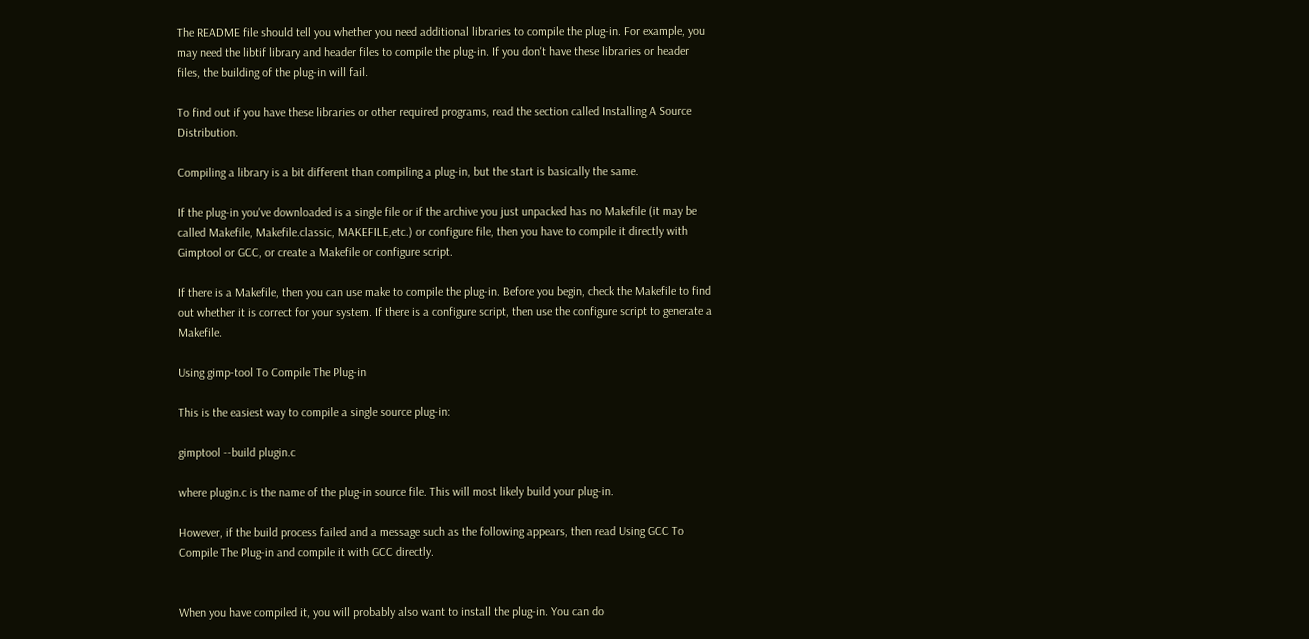The README file should tell you whether you need additional libraries to compile the plug-in. For example, you may need the libtif library and header files to compile the plug-in. If you don't have these libraries or header files, the building of the plug-in will fail.

To find out if you have these libraries or other required programs, read the section called Installing A Source Distribution.

Compiling a library is a bit different than compiling a plug-in, but the start is basically the same.

If the plug-in you've downloaded is a single file or if the archive you just unpacked has no Makefile (it may be called Makefile, Makefile.classic, MAKEFILE,etc.) or configure file, then you have to compile it directly with Gimptool or GCC, or create a Makefile or configure script.

If there is a Makefile, then you can use make to compile the plug-in. Before you begin, check the Makefile to find out whether it is correct for your system. If there is a configure script, then use the configure script to generate a Makefile.

Using gimp-tool To Compile The Plug-in

This is the easiest way to compile a single source plug-in:

gimptool --build plugin.c

where plugin.c is the name of the plug-in source file. This will most likely build your plug-in.

However, if the build process failed and a message such as the following appears, then read Using GCC To Compile The Plug-in and compile it with GCC directly.


When you have compiled it, you will probably also want to install the plug-in. You can do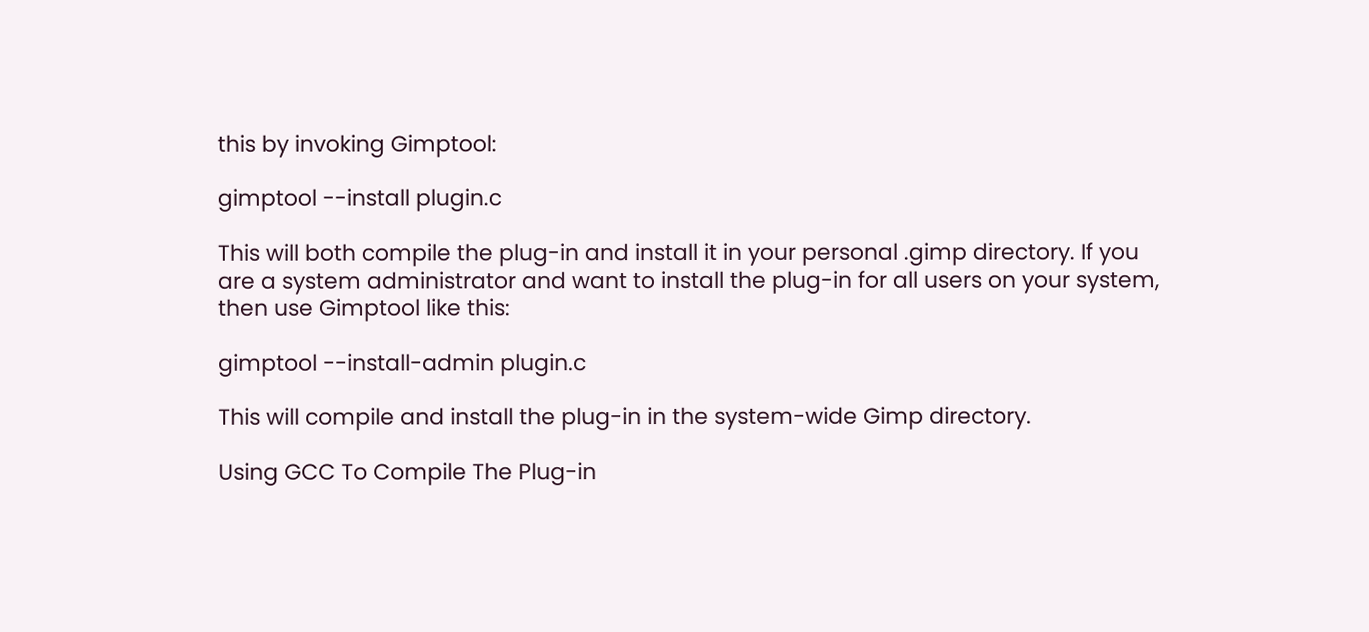this by invoking Gimptool:

gimptool --install plugin.c

This will both compile the plug-in and install it in your personal .gimp directory. If you are a system administrator and want to install the plug-in for all users on your system, then use Gimptool like this:

gimptool --install-admin plugin.c

This will compile and install the plug-in in the system-wide Gimp directory.

Using GCC To Compile The Plug-in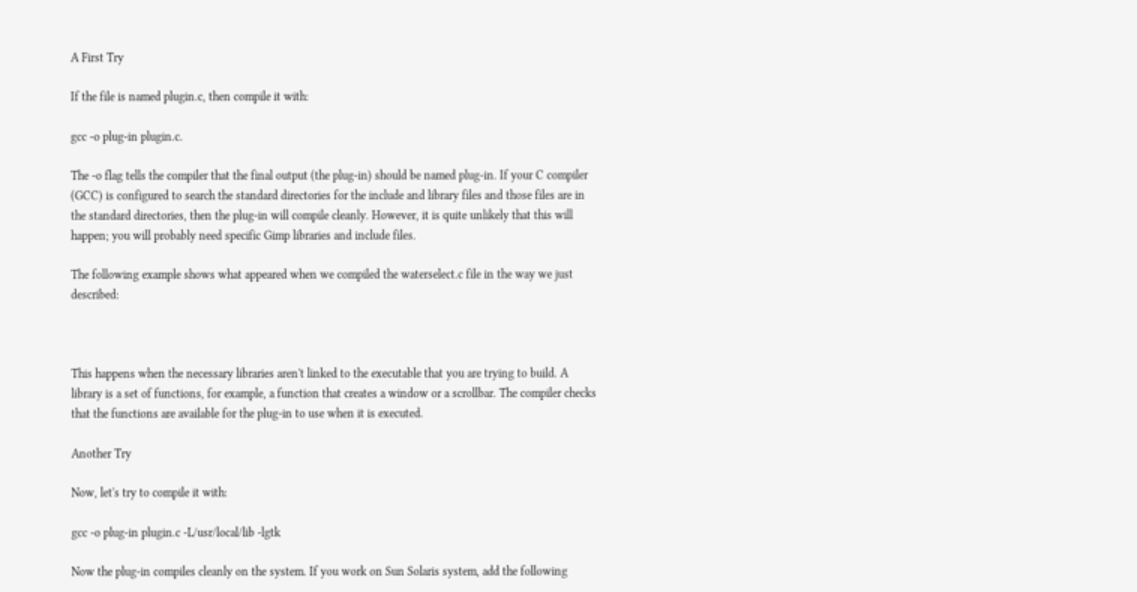A First Try

If the file is named plugin.c, then compile it with:

gcc -o plug-in plugin.c.

The -o flag tells the compiler that the final output (the plug-in) should be named plug-in. If your C compiler (GCC) is configured to search the standard directories for the include and library files and those files are in the standard directories, then the plug-in will compile cleanly. However, it is quite unlikely that this will happen; you will probably need specific Gimp libraries and include files.

The following example shows what appeared when we compiled the waterselect.c file in the way we just described:



This happens when the necessary libraries aren't linked to the executable that you are trying to build. A library is a set of functions, for example, a function that creates a window or a scrollbar. The compiler checks that the functions are available for the plug-in to use when it is executed.

Another Try

Now, let's try to compile it with:

gcc -o plug-in plugin.c -L/usr/local/lib -lgtk

Now the plug-in compiles cleanly on the system. If you work on Sun Solaris system, add the following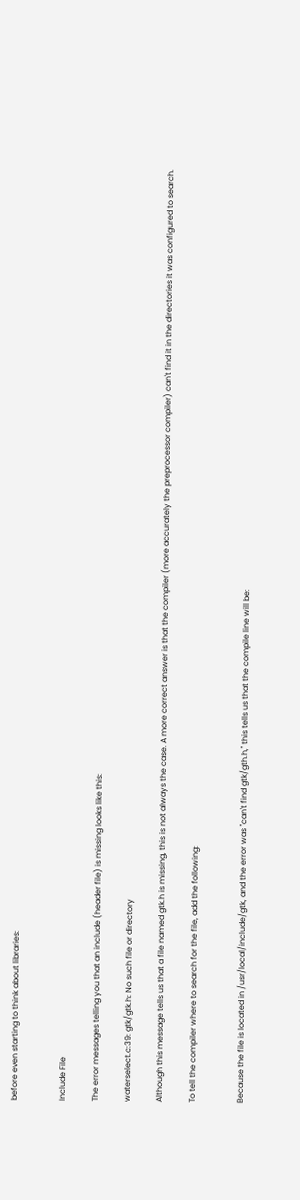before even starting to think about libraries:


Include File

The error messages telling you that an include (header file) is missing looks like this:

waterselect.c:39: gtk/gtk.h: No such file or directory

Although this message tells us that a file named gtk.h is missing, this is not always the case. A more correct answer is that the compiler (more accurately the preprocessor compiler) can't find it in the directories it was configured to search.

To tell the compiler where to search for the file, add the following:


Because the file is located in /usr/local/include/gtk, and the error was "can't find gtk/gth.h," this tells us that the compile line will be: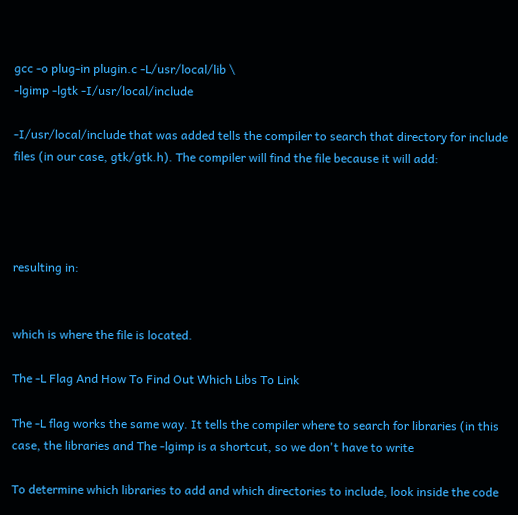gcc -o plug-in plugin.c -L/usr/local/lib \
-lgimp -lgtk -I/usr/local/include

-I/usr/local/include that was added tells the compiler to search that directory for include files (in our case, gtk/gtk.h). The compiler will find the file because it will add:




resulting in:


which is where the file is located.

The -L Flag And How To Find Out Which Libs To Link

The -L flag works the same way. It tells the compiler where to search for libraries (in this case, the libraries and The -lgimp is a shortcut, so we don't have to write

To determine which libraries to add and which directories to include, look inside the code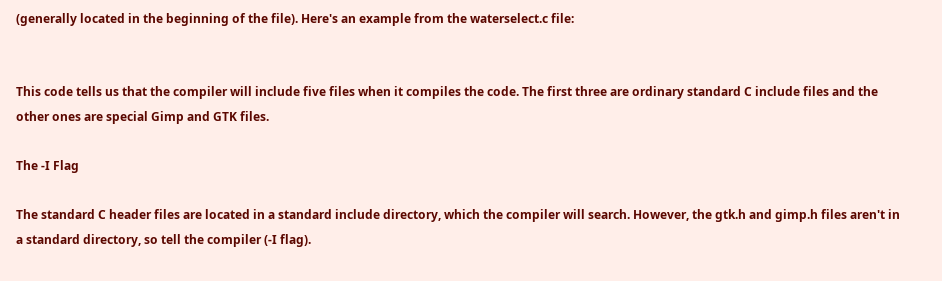(generally located in the beginning of the file). Here's an example from the waterselect.c file:


This code tells us that the compiler will include five files when it compiles the code. The first three are ordinary standard C include files and the other ones are special Gimp and GTK files.

The -I Flag

The standard C header files are located in a standard include directory, which the compiler will search. However, the gtk.h and gimp.h files aren't in a standard directory, so tell the compiler (-I flag).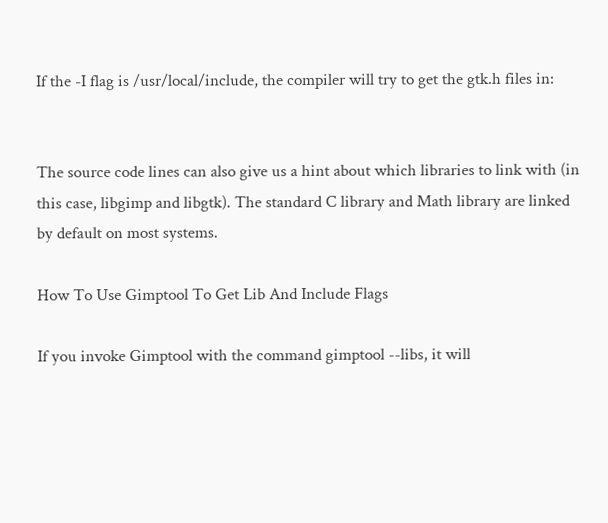If the -I flag is /usr/local/include, the compiler will try to get the gtk.h files in:


The source code lines can also give us a hint about which libraries to link with (in this case, libgimp and libgtk). The standard C library and Math library are linked by default on most systems.

How To Use Gimptool To Get Lib And Include Flags

If you invoke Gimptool with the command gimptool --libs, it will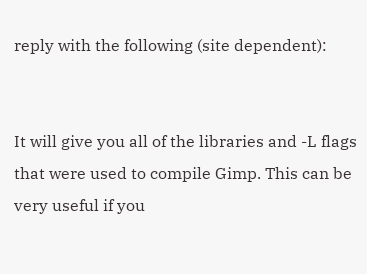reply with the following (site dependent):


It will give you all of the libraries and -L flags that were used to compile Gimp. This can be very useful if you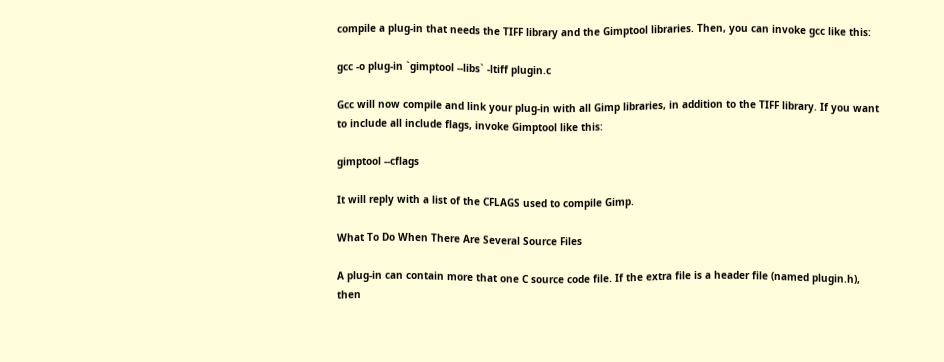compile a plug-in that needs the TIFF library and the Gimptool libraries. Then, you can invoke gcc like this:

gcc -o plug-in `gimptool --libs` -ltiff plugin.c

Gcc will now compile and link your plug-in with all Gimp libraries, in addition to the TIFF library. If you want to include all include flags, invoke Gimptool like this:

gimptool --cflags

It will reply with a list of the CFLAGS used to compile Gimp.

What To Do When There Are Several Source Files

A plug-in can contain more that one C source code file. If the extra file is a header file (named plugin.h), then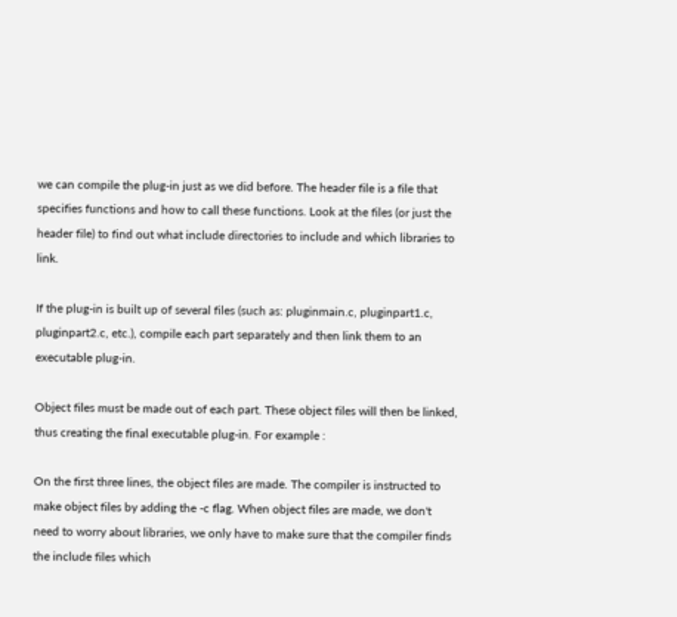we can compile the plug-in just as we did before. The header file is a file that specifies functions and how to call these functions. Look at the files (or just the header file) to find out what include directories to include and which libraries to link.

If the plug-in is built up of several files (such as: pluginmain.c, pluginpart1.c, pluginpart2.c, etc.), compile each part separately and then link them to an executable plug-in.

Object files must be made out of each part. These object files will then be linked, thus creating the final executable plug-in. For example :

On the first three lines, the object files are made. The compiler is instructed to make object files by adding the -c flag. When object files are made, we don't need to worry about libraries, we only have to make sure that the compiler finds the include files which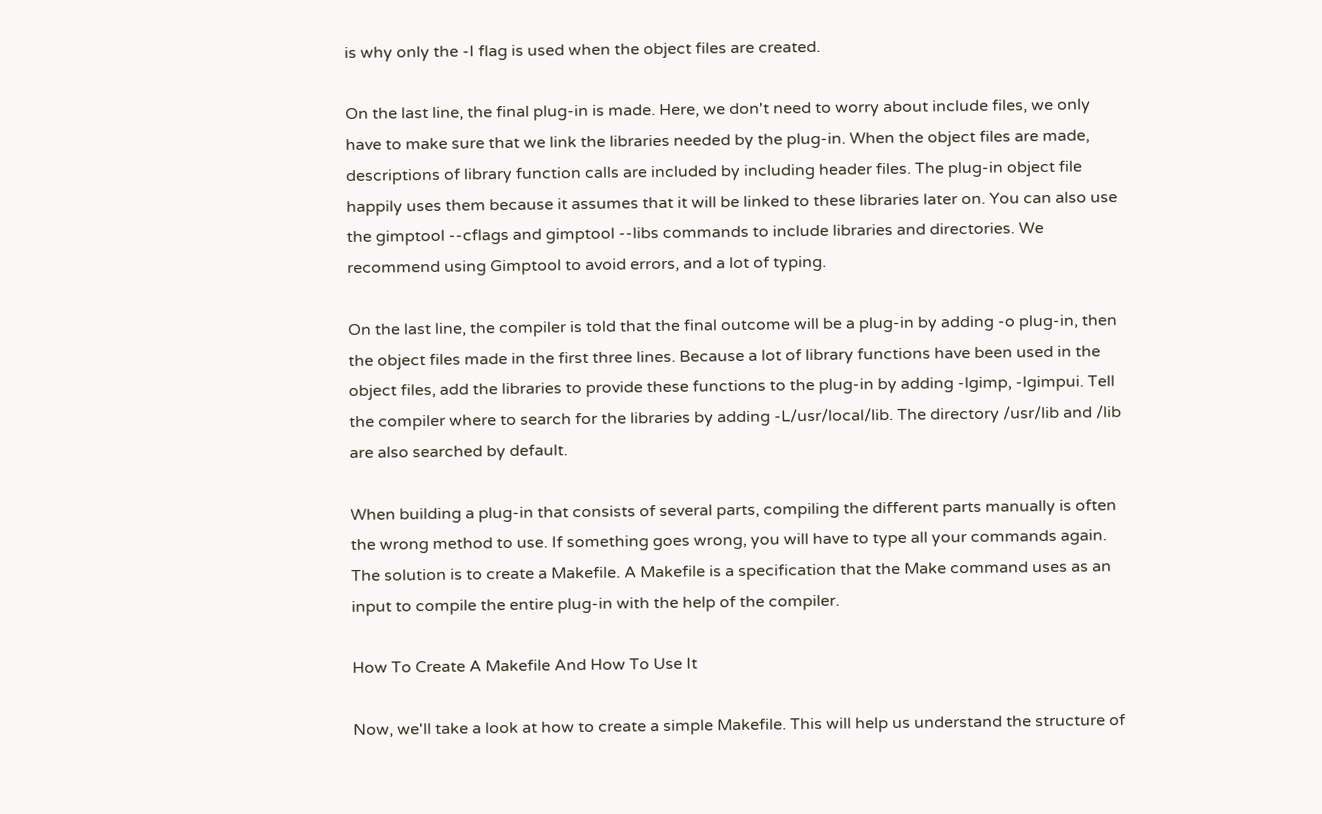is why only the -I flag is used when the object files are created.

On the last line, the final plug-in is made. Here, we don't need to worry about include files, we only have to make sure that we link the libraries needed by the plug-in. When the object files are made, descriptions of library function calls are included by including header files. The plug-in object file happily uses them because it assumes that it will be linked to these libraries later on. You can also use the gimptool --cflags and gimptool --libs commands to include libraries and directories. We recommend using Gimptool to avoid errors, and a lot of typing.

On the last line, the compiler is told that the final outcome will be a plug-in by adding -o plug-in, then the object files made in the first three lines. Because a lot of library functions have been used in the object files, add the libraries to provide these functions to the plug-in by adding -lgimp, -lgimpui. Tell the compiler where to search for the libraries by adding -L/usr/local/lib. The directory /usr/lib and /lib are also searched by default.

When building a plug-in that consists of several parts, compiling the different parts manually is often the wrong method to use. If something goes wrong, you will have to type all your commands again. The solution is to create a Makefile. A Makefile is a specification that the Make command uses as an input to compile the entire plug-in with the help of the compiler.

How To Create A Makefile And How To Use It

Now, we'll take a look at how to create a simple Makefile. This will help us understand the structure of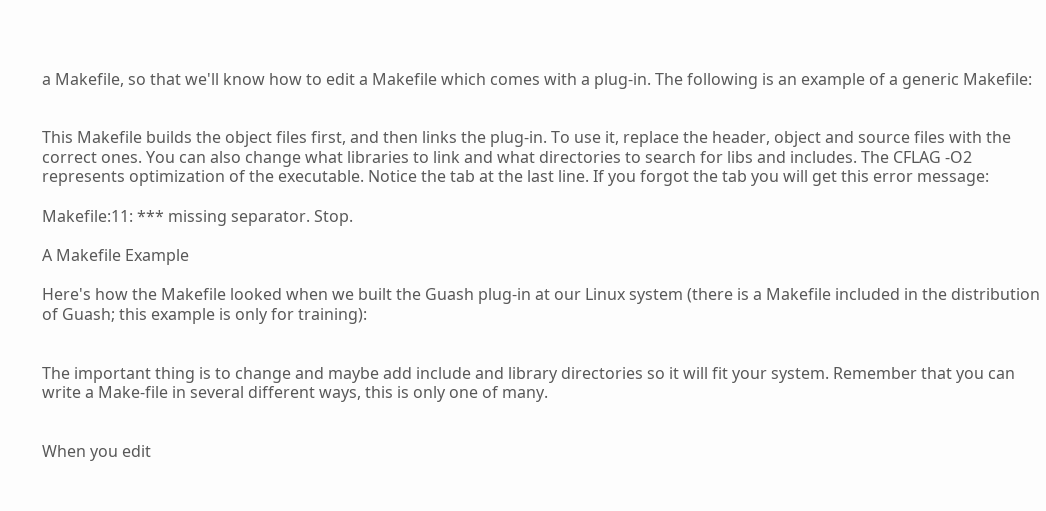a Makefile, so that we'll know how to edit a Makefile which comes with a plug-in. The following is an example of a generic Makefile:


This Makefile builds the object files first, and then links the plug-in. To use it, replace the header, object and source files with the correct ones. You can also change what libraries to link and what directories to search for libs and includes. The CFLAG -O2 represents optimization of the executable. Notice the tab at the last line. If you forgot the tab you will get this error message:

Makefile:11: *** missing separator. Stop.

A Makefile Example

Here's how the Makefile looked when we built the Guash plug-in at our Linux system (there is a Makefile included in the distribution of Guash; this example is only for training):


The important thing is to change and maybe add include and library directories so it will fit your system. Remember that you can write a Make-file in several different ways, this is only one of many.


When you edit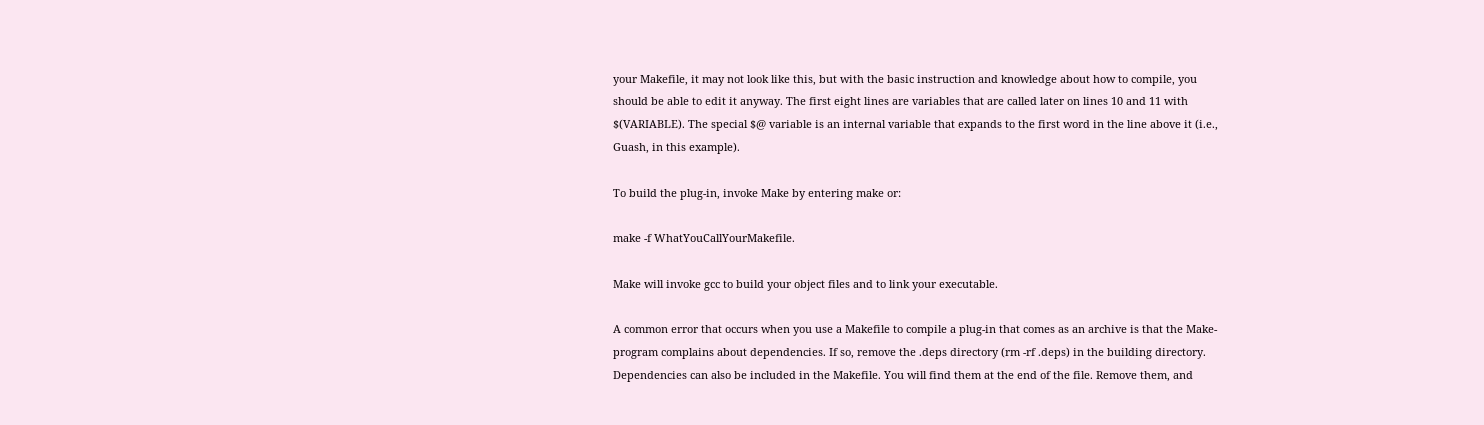your Makefile, it may not look like this, but with the basic instruction and knowledge about how to compile, you should be able to edit it anyway. The first eight lines are variables that are called later on lines 10 and 11 with $(VARIABLE). The special $@ variable is an internal variable that expands to the first word in the line above it (i.e., Guash, in this example).

To build the plug-in, invoke Make by entering make or:

make -f WhatYouCallYourMakefile.

Make will invoke gcc to build your object files and to link your executable.

A common error that occurs when you use a Makefile to compile a plug-in that comes as an archive is that the Make-program complains about dependencies. If so, remove the .deps directory (rm -rf .deps) in the building directory. Dependencies can also be included in the Makefile. You will find them at the end of the file. Remove them, and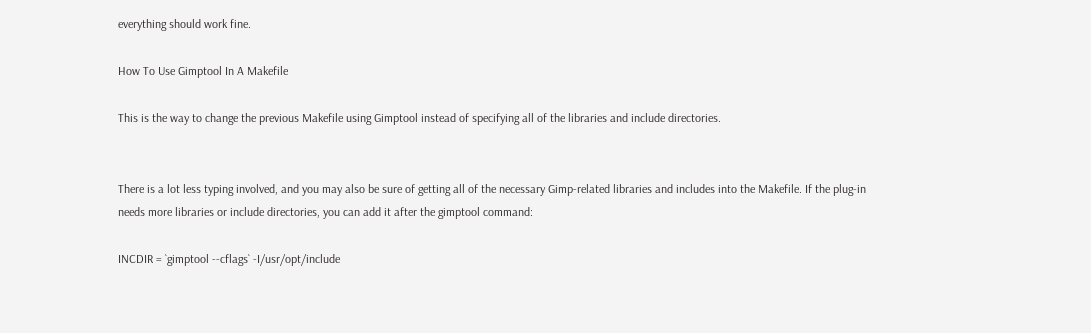everything should work fine.

How To Use Gimptool In A Makefile

This is the way to change the previous Makefile using Gimptool instead of specifying all of the libraries and include directories.


There is a lot less typing involved, and you may also be sure of getting all of the necessary Gimp-related libraries and includes into the Makefile. If the plug-in needs more libraries or include directories, you can add it after the gimptool command:

INCDIR = `gimptool --cflags` -I/usr/opt/include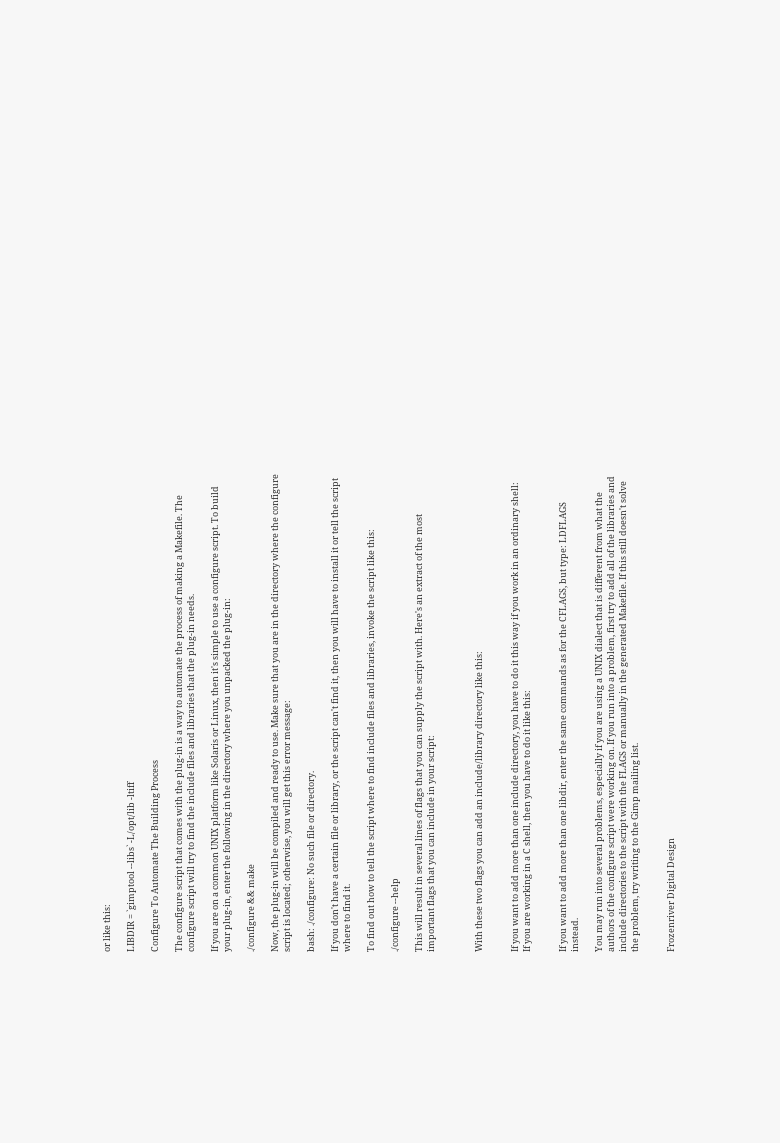or like this:

LIBDIR = `gimptool --libs` -L/opt/lib -ltiff

Configure To Automate The Building Process

The configure script that comes with the plug-in is a way to automate the process of making a Makefile. The configure script will try to find the include files and libraries that the plug-in needs.

If you are on a common UNIX platform like Solaris or Linux, then it's simple to use a configure script. To build your plug-in, enter the following in the directory where you unpacked the plug-in:

./configure && make

Now, the plug-in will be compiled and ready to use. Make sure that you are in the directory where the configure script is located; otherwise, you will get this error message:

bash: ./configure: No such file or directory.

If you don't have a certain file or library, or the script can't find it, then you will have to install it or tell the script where to find it.

To find out how to tell the script where to find include files and libraries, invoke the script like this:

./configure --help

This will result in several lines of flags that you can supply the script with. Here's an extract of the most important flags that you can include in your script:



With these two flags you can add an include/library directory like this:


If you want to add more than one include directory, you have to do it this way if you work in an ordinary shell:
If you are working in a C shell, then you have to do it like this:


If you want to add more than one libdir, enter the same commands as for the CFLAGS, but type: LDFLAGS instead.

You may run into several problems, especially if you are using a UNIX dialect that is different from what the authors of the configure script were working on. If you run into a problem, first try to add all of the libraries and include directories to the script with the FLAGS or manually in the generated Makefile. If this still doesn't solve the problem, try writing to the Gimp mailing list.


Frozenriver Digital Design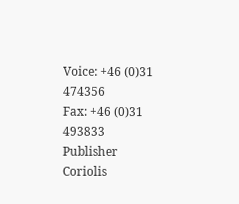Voice: +46 (0)31 474356
Fax: +46 (0)31 493833
Publisher Coriolis